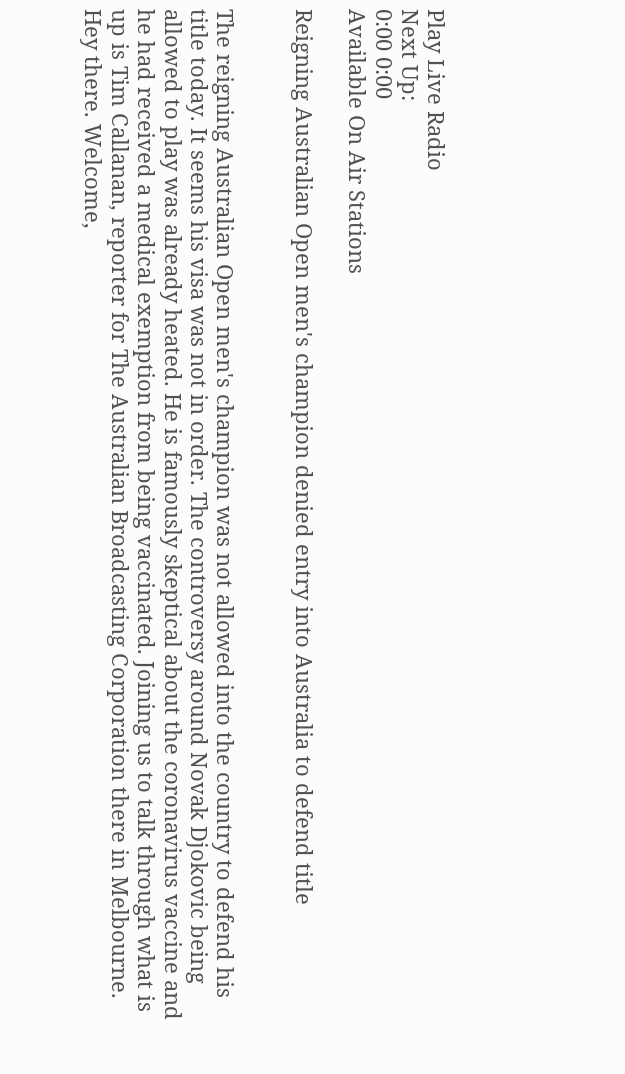Play Live Radio
Next Up:
0:00 0:00
Available On Air Stations

Reigning Australian Open men's champion denied entry into Australia to defend title


The reigning Australian Open men's champion was not allowed into the country to defend his title today. It seems his visa was not in order. The controversy around Novak Djokovic being allowed to play was already heated. He is famously skeptical about the coronavirus vaccine and he had received a medical exemption from being vaccinated. Joining us to talk through what is up is Tim Callanan, reporter for The Australian Broadcasting Corporation there in Melbourne. Hey there. Welcome,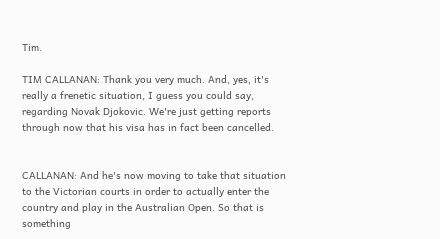Tim.

TIM CALLANAN: Thank you very much. And, yes, it's really a frenetic situation, I guess you could say, regarding Novak Djokovic. We're just getting reports through now that his visa has in fact been cancelled.


CALLANAN: And he's now moving to take that situation to the Victorian courts in order to actually enter the country and play in the Australian Open. So that is something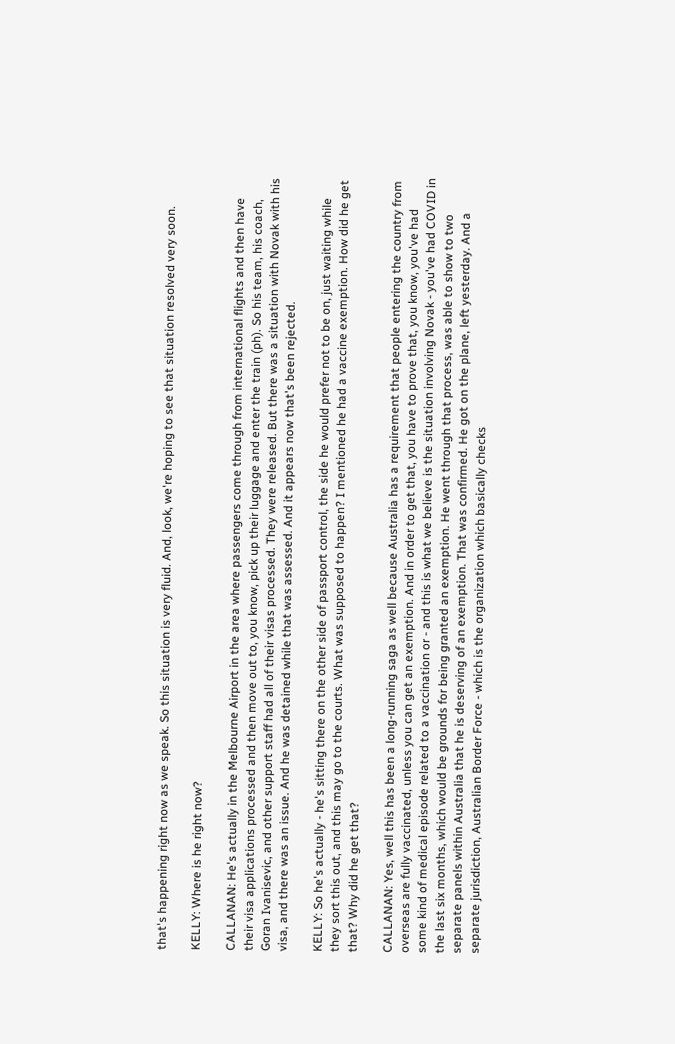that's happening right now as we speak. So this situation is very fluid. And, look, we're hoping to see that situation resolved very soon.

KELLY: Where is he right now?

CALLANAN: He's actually in the Melbourne Airport in the area where passengers come through from international flights and then have their visa applications processed and then move out to, you know, pick up their luggage and enter the train (ph). So his team, his coach, Goran Ivanisevic, and other support staff had all of their visas processed. They were released. But there was a situation with Novak with his visa, and there was an issue. And he was detained while that was assessed. And it appears now that's been rejected.

KELLY: So he's actually - he's sitting there on the other side of passport control, the side he would prefer not to be on, just waiting while they sort this out, and this may go to the courts. What was supposed to happen? I mentioned he had a vaccine exemption. How did he get that? Why did he get that?

CALLANAN: Yes, well this has been a long-running saga as well because Australia has a requirement that people entering the country from overseas are fully vaccinated, unless you can get an exemption. And in order to get that, you have to prove that, you know, you've had some kind of medical episode related to a vaccination or - and this is what we believe is the situation involving Novak - you've had COVID in the last six months, which would be grounds for being granted an exemption. He went through that process, was able to show to two separate panels within Australia that he is deserving of an exemption. That was confirmed. He got on the plane, left yesterday. And a separate jurisdiction, Australian Border Force - which is the organization which basically checks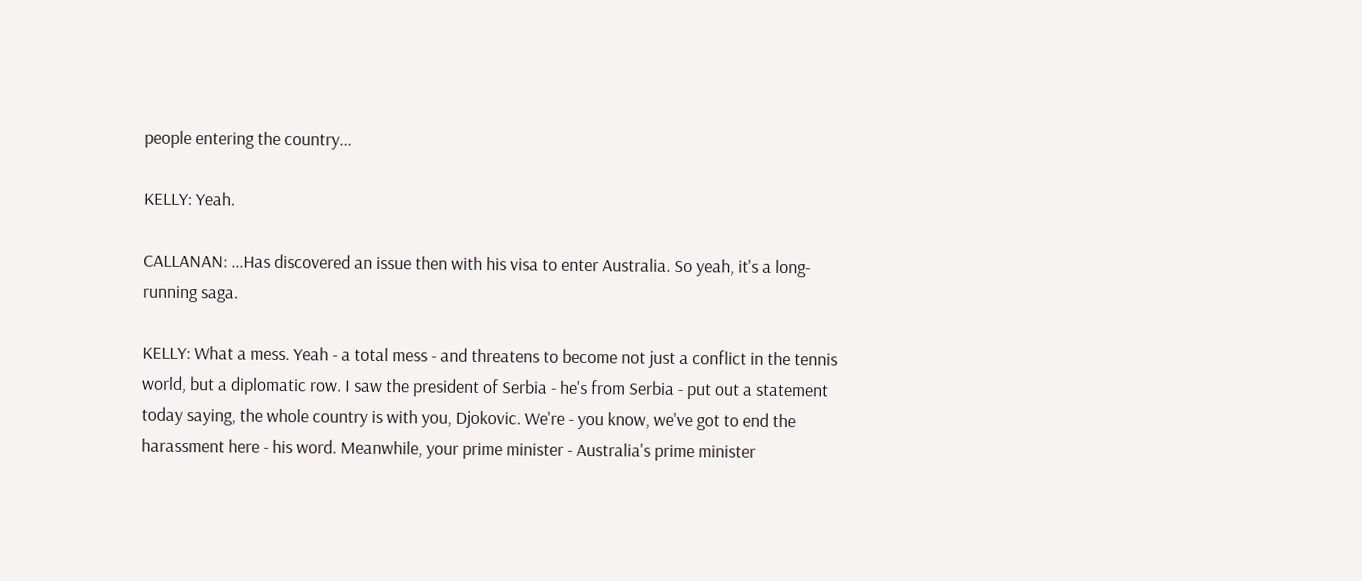people entering the country...

KELLY: Yeah.

CALLANAN: ...Has discovered an issue then with his visa to enter Australia. So yeah, it's a long-running saga.

KELLY: What a mess. Yeah - a total mess - and threatens to become not just a conflict in the tennis world, but a diplomatic row. I saw the president of Serbia - he's from Serbia - put out a statement today saying, the whole country is with you, Djokovic. We're - you know, we've got to end the harassment here - his word. Meanwhile, your prime minister - Australia's prime minister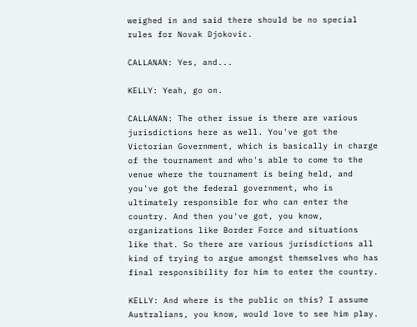weighed in and said there should be no special rules for Novak Djokovic.

CALLANAN: Yes, and...

KELLY: Yeah, go on.

CALLANAN: The other issue is there are various jurisdictions here as well. You've got the Victorian Government, which is basically in charge of the tournament and who's able to come to the venue where the tournament is being held, and you've got the federal government, who is ultimately responsible for who can enter the country. And then you've got, you know, organizations like Border Force and situations like that. So there are various jurisdictions all kind of trying to argue amongst themselves who has final responsibility for him to enter the country.

KELLY: And where is the public on this? I assume Australians, you know, would love to see him play.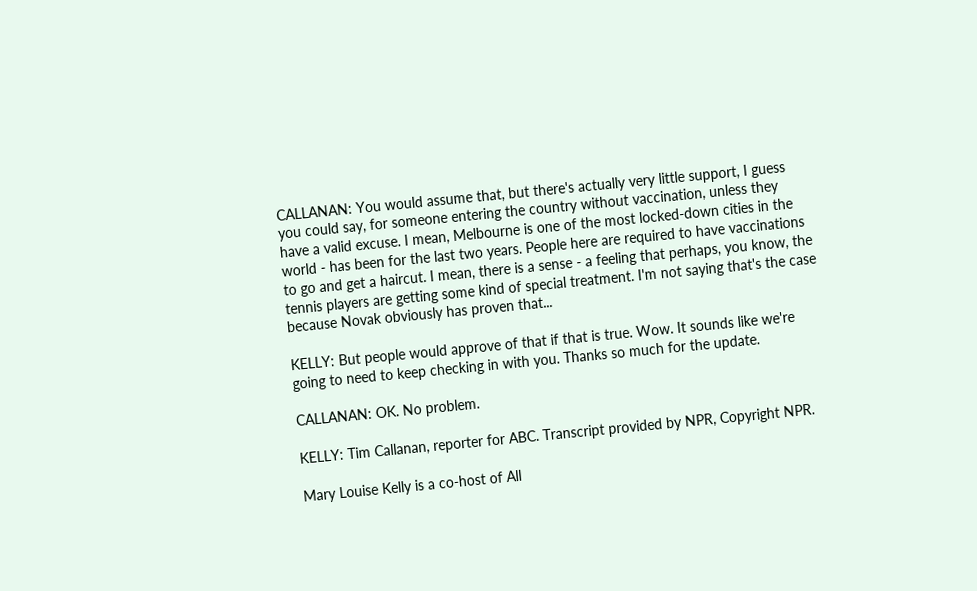CALLANAN: You would assume that, but there's actually very little support, I guess you could say, for someone entering the country without vaccination, unless they have a valid excuse. I mean, Melbourne is one of the most locked-down cities in the world - has been for the last two years. People here are required to have vaccinations to go and get a haircut. I mean, there is a sense - a feeling that perhaps, you know, the tennis players are getting some kind of special treatment. I'm not saying that's the case because Novak obviously has proven that...

KELLY: But people would approve of that if that is true. Wow. It sounds like we're going to need to keep checking in with you. Thanks so much for the update.

CALLANAN: OK. No problem.

KELLY: Tim Callanan, reporter for ABC. Transcript provided by NPR, Copyright NPR.

Mary Louise Kelly is a co-host of All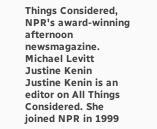Things Considered, NPR's award-winning afternoon newsmagazine.
Michael Levitt
Justine Kenin
Justine Kenin is an editor on All Things Considered. She joined NPR in 1999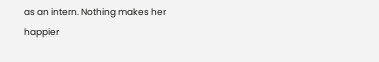as an intern. Nothing makes her happier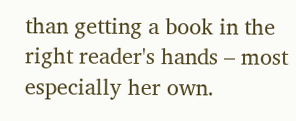than getting a book in the right reader's hands – most especially her own.